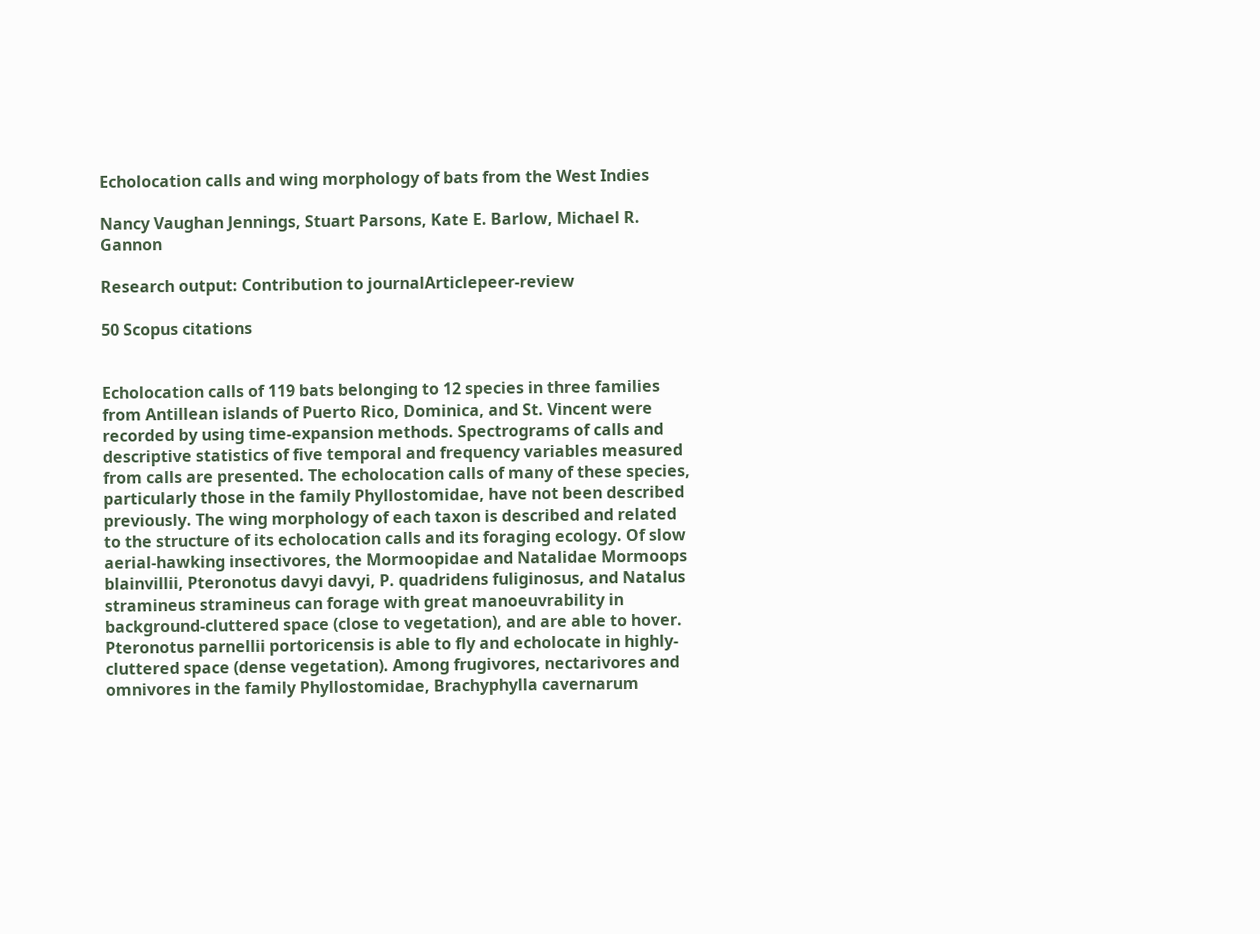Echolocation calls and wing morphology of bats from the West Indies

Nancy Vaughan Jennings, Stuart Parsons, Kate E. Barlow, Michael R. Gannon

Research output: Contribution to journalArticlepeer-review

50 Scopus citations


Echolocation calls of 119 bats belonging to 12 species in three families from Antillean islands of Puerto Rico, Dominica, and St. Vincent were recorded by using time-expansion methods. Spectrograms of calls and descriptive statistics of five temporal and frequency variables measured from calls are presented. The echolocation calls of many of these species, particularly those in the family Phyllostomidae, have not been described previously. The wing morphology of each taxon is described and related to the structure of its echolocation calls and its foraging ecology. Of slow aerial-hawking insectivores, the Mormoopidae and Natalidae Mormoops blainvillii, Pteronotus davyi davyi, P. quadridens fuliginosus, and Natalus stramineus stramineus can forage with great manoeuvrability in background-cluttered space (close to vegetation), and are able to hover. Pteronotus parnellii portoricensis is able to fly and echolocate in highly-cluttered space (dense vegetation). Among frugivores, nectarivores and omnivores in the family Phyllostomidae, Brachyphylla cavernarum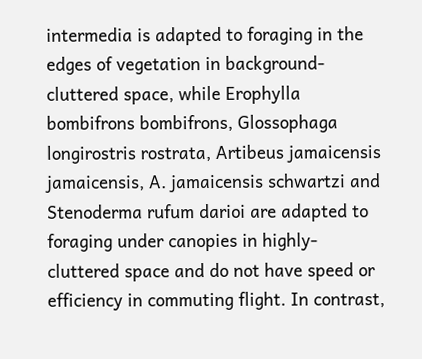intermedia is adapted to foraging in the edges of vegetation in background-cluttered space, while Erophylla bombifrons bombifrons, Glossophaga longirostris rostrata, Artibeus jamaicensis jamaicensis, A. jamaicensis schwartzi and Stenoderma rufum darioi are adapted to foraging under canopies in highly-cluttered space and do not have speed or efficiency in commuting flight. In contrast,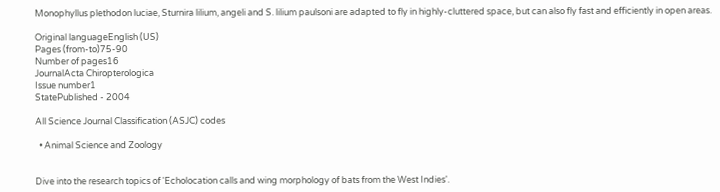Monophyllus plethodon luciae, Sturnira lilium, angeli and S. lilium paulsoni are adapted to fly in highly-cluttered space, but can also fly fast and efficiently in open areas.

Original languageEnglish (US)
Pages (from-to)75-90
Number of pages16
JournalActa Chiropterologica
Issue number1
StatePublished - 2004

All Science Journal Classification (ASJC) codes

  • Animal Science and Zoology


Dive into the research topics of 'Echolocation calls and wing morphology of bats from the West Indies'.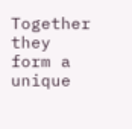Together they form a unique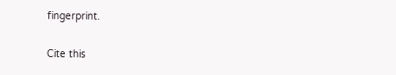fingerprint.

Cite this